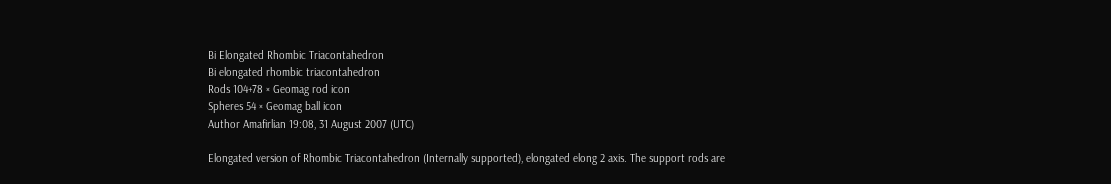Bi Elongated Rhombic Triacontahedron
Bi elongated rhombic triacontahedron
Rods 104+78 × Geomag rod icon
Spheres 54 × Geomag ball icon
Author Amafirlian 19:08, 31 August 2007 (UTC)

Elongated version of Rhombic Triacontahedron (Internally supported), elongated elong 2 axis. The support rods are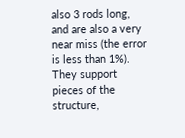also 3 rods long, and are also a very near miss (the error is less than 1%). They support pieces of the structure,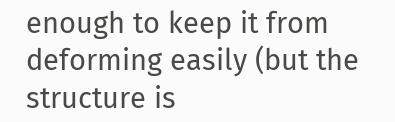enough to keep it from deforming easily (but the structure is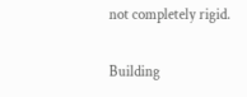not completely rigid.

Building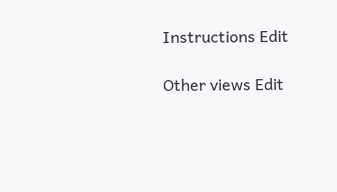Instructions Edit

Other views Edit